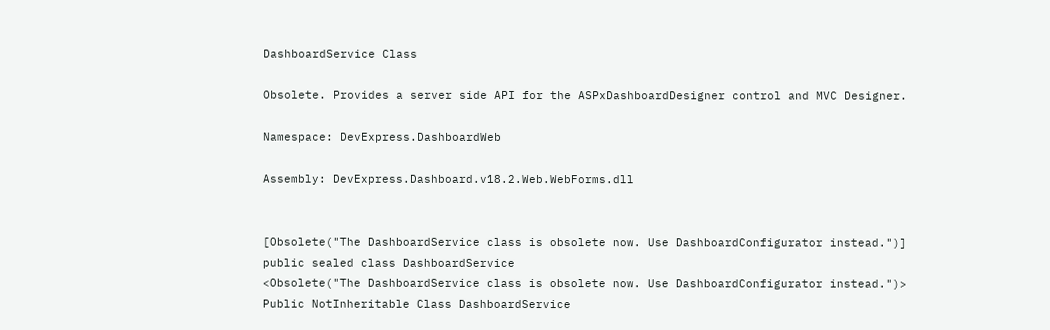DashboardService Class

Obsolete. Provides a server side API for the ASPxDashboardDesigner control and MVC Designer.

Namespace: DevExpress.DashboardWeb

Assembly: DevExpress.Dashboard.v18.2.Web.WebForms.dll


[Obsolete("The DashboardService class is obsolete now. Use DashboardConfigurator instead.")]
public sealed class DashboardService
<Obsolete("The DashboardService class is obsolete now. Use DashboardConfigurator instead.")>
Public NotInheritable Class DashboardService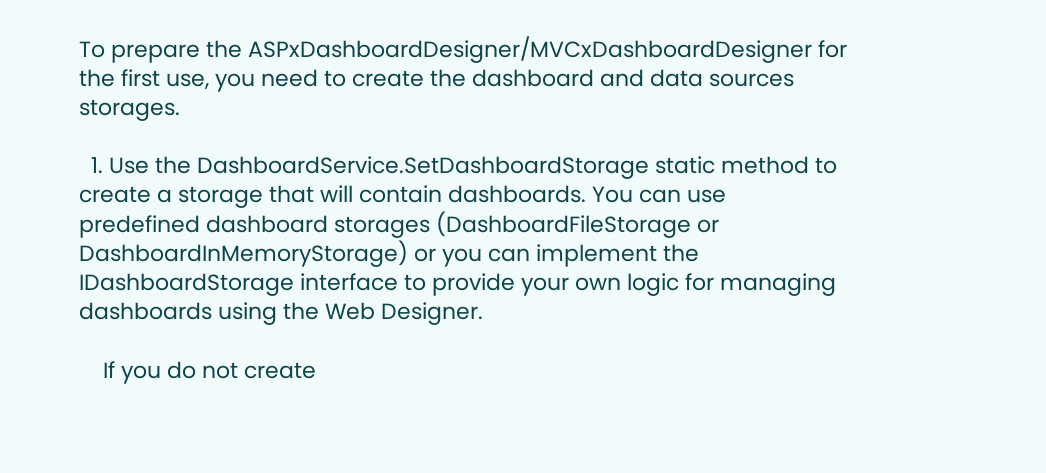To prepare the ASPxDashboardDesigner/MVCxDashboardDesigner for the first use, you need to create the dashboard and data sources storages.

  1. Use the DashboardService.SetDashboardStorage static method to create a storage that will contain dashboards. You can use predefined dashboard storages (DashboardFileStorage or DashboardInMemoryStorage) or you can implement the IDashboardStorage interface to provide your own logic for managing dashboards using the Web Designer.

    If you do not create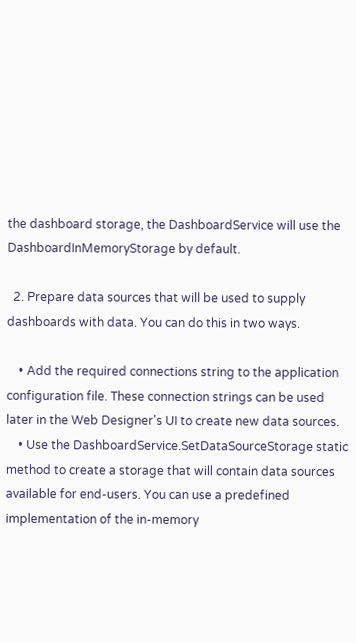the dashboard storage, the DashboardService will use the DashboardInMemoryStorage by default.

  2. Prepare data sources that will be used to supply dashboards with data. You can do this in two ways.

    • Add the required connections string to the application configuration file. These connection strings can be used later in the Web Designer's UI to create new data sources.
    • Use the DashboardService.SetDataSourceStorage static method to create a storage that will contain data sources available for end-users. You can use a predefined implementation of the in-memory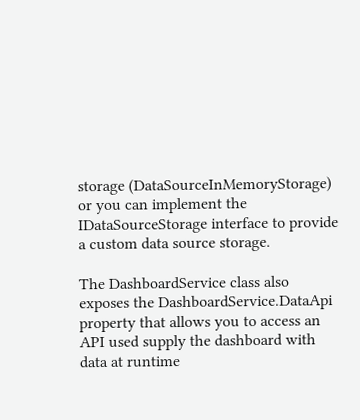storage (DataSourceInMemoryStorage) or you can implement the IDataSourceStorage interface to provide a custom data source storage.

The DashboardService class also exposes the DashboardService.DataApi property that allows you to access an API used supply the dashboard with data at runtime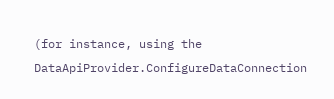(for instance, using the DataApiProvider.ConfigureDataConnection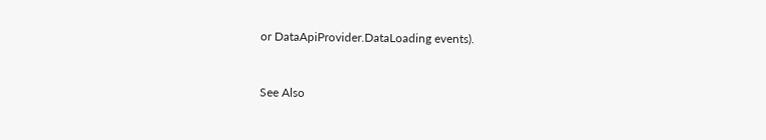or DataApiProvider.DataLoading events).


See Also